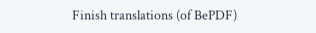Finish translations (of BePDF)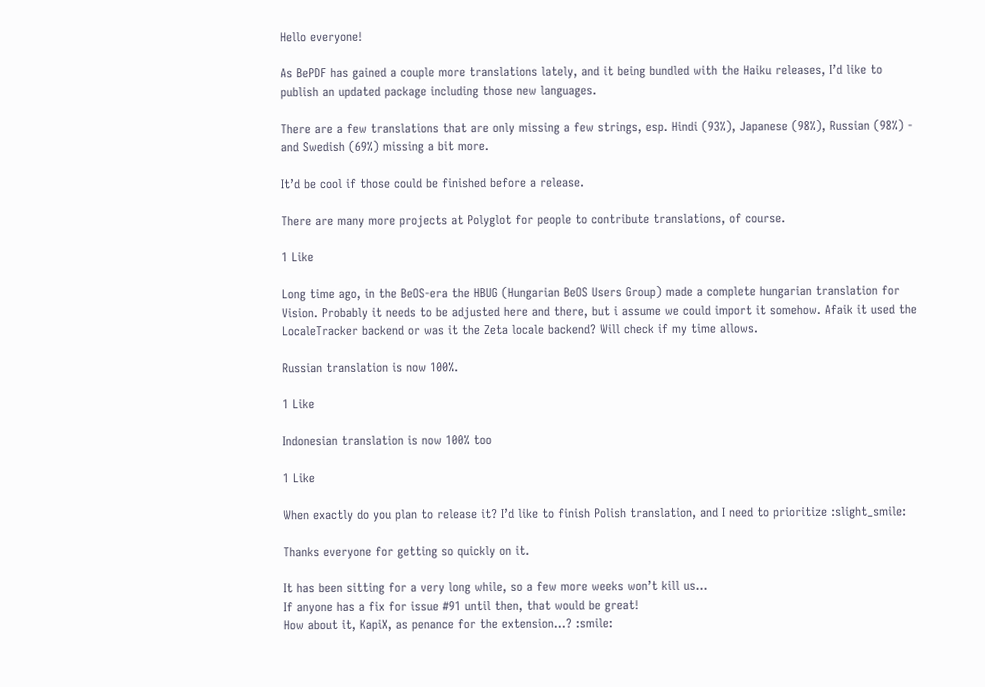Hello everyone!

As BePDF has gained a couple more translations lately, and it being bundled with the Haiku releases, I’d like to publish an updated package including those new languages.

There are a few translations that are only missing a few strings, esp. Hindi (93%), Japanese (98%), Russian (98%) - and Swedish (69%) missing a bit more.

It’d be cool if those could be finished before a release.

There are many more projects at Polyglot for people to contribute translations, of course.

1 Like

Long time ago, in the BeOS-era the HBUG (Hungarian BeOS Users Group) made a complete hungarian translation for Vision. Probably it needs to be adjusted here and there, but i assume we could import it somehow. Afaik it used the LocaleTracker backend or was it the Zeta locale backend? Will check if my time allows.

Russian translation is now 100%.

1 Like

Indonesian translation is now 100% too

1 Like

When exactly do you plan to release it? I’d like to finish Polish translation, and I need to prioritize :slight_smile:

Thanks everyone for getting so quickly on it.

It has been sitting for a very long while, so a few more weeks won’t kill us…
If anyone has a fix for issue #91 until then, that would be great!
How about it, KapiX, as penance for the extension…? :smile: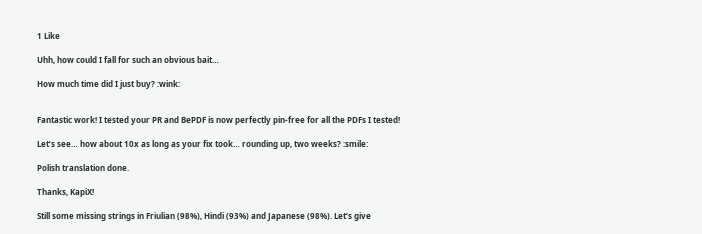1 Like

Uhh, how could I fall for such an obvious bait…

How much time did I just buy? :wink:


Fantastic work! I tested your PR and BePDF is now perfectly pin-free for all the PDFs I tested!

Let’s see… how about 10x as long as your fix took… rounding up, two weeks? :smile:

Polish translation done.

Thanks, KapiX!

Still some missing strings in Friulian (98%), Hindi (93%) and Japanese (98%). Let’s give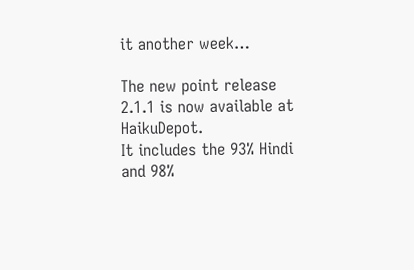it another week…

The new point release 2.1.1 is now available at HaikuDepot.
It includes the 93% Hindi and 98%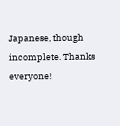Japanese, though incomplete. Thanks everyone!